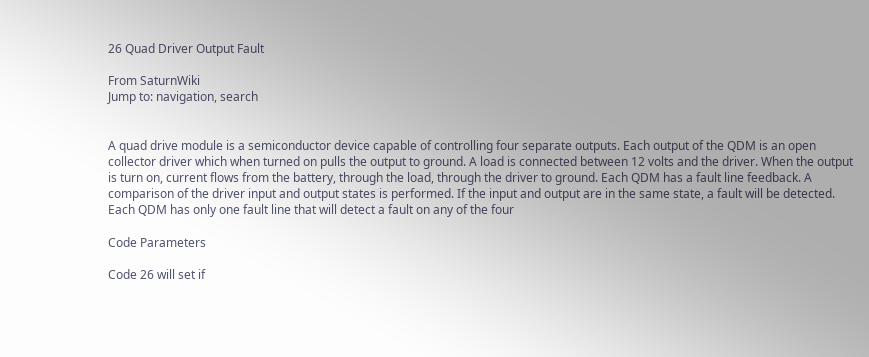26 Quad Driver Output Fault

From SaturnWiki
Jump to: navigation, search


A quad drive module is a semiconductor device capable of controlling four separate outputs. Each output of the QDM is an open collector driver which when turned on pulls the output to ground. A load is connected between 12 volts and the driver. When the output is turn on, current flows from the battery, through the load, through the driver to ground. Each QDM has a fault line feedback. A comparison of the driver input and output states is performed. If the input and output are in the same state, a fault will be detected. Each QDM has only one fault line that will detect a fault on any of the four

Code Parameters

Code 26 will set if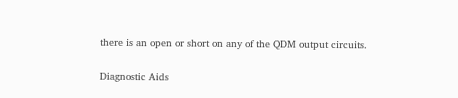there is an open or short on any of the QDM output circuits.

Diagnostic Aids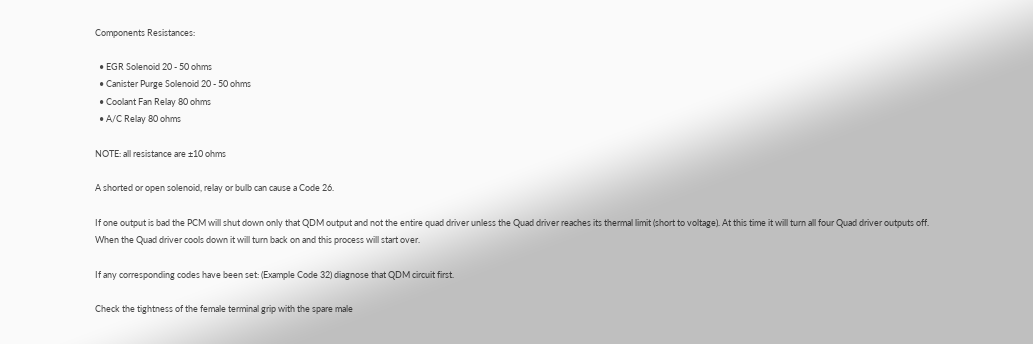Components Resistances:

  • EGR Solenoid 20 - 50 ohms
  • Canister Purge Solenoid 20 - 50 ohms
  • Coolant Fan Relay 80 ohms
  • A/C Relay 80 ohms

NOTE: all resistance are ±10 ohms

A shorted or open solenoid, relay or bulb can cause a Code 26.

If one output is bad the PCM will shut down only that QDM output and not the entire quad driver unless the Quad driver reaches its thermal limit (short to voltage). At this time it will turn all four Quad driver outputs off. When the Quad driver cools down it will turn back on and this process will start over.

If any corresponding codes have been set: (Example Code 32) diagnose that QDM circuit first.

Check the tightness of the female terminal grip with the spare male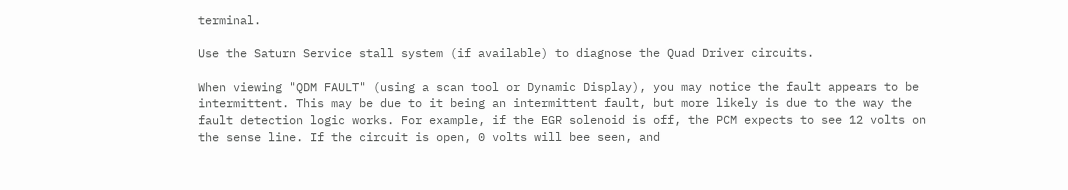terminal.

Use the Saturn Service stall system (if available) to diagnose the Quad Driver circuits.

When viewing "QDM FAULT" (using a scan tool or Dynamic Display), you may notice the fault appears to be intermittent. This may be due to it being an intermittent fault, but more likely is due to the way the fault detection logic works. For example, if the EGR solenoid is off, the PCM expects to see 12 volts on the sense line. If the circuit is open, 0 volts will bee seen, and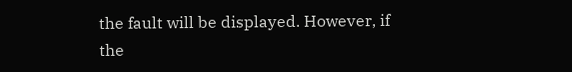the fault will be displayed. However, if the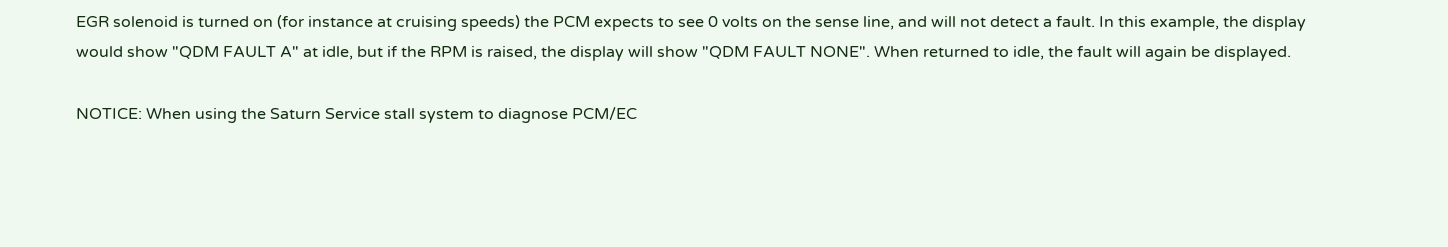EGR solenoid is turned on (for instance at cruising speeds) the PCM expects to see 0 volts on the sense line, and will not detect a fault. In this example, the display would show "QDM FAULT A" at idle, but if the RPM is raised, the display will show "QDM FAULT NONE". When returned to idle, the fault will again be displayed.

NOTICE: When using the Saturn Service stall system to diagnose PCM/EC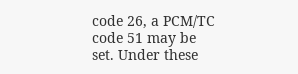code 26, a PCM/TC code 51 may be set. Under these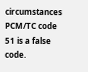circumstances PCM/TC code 51 is a false code.